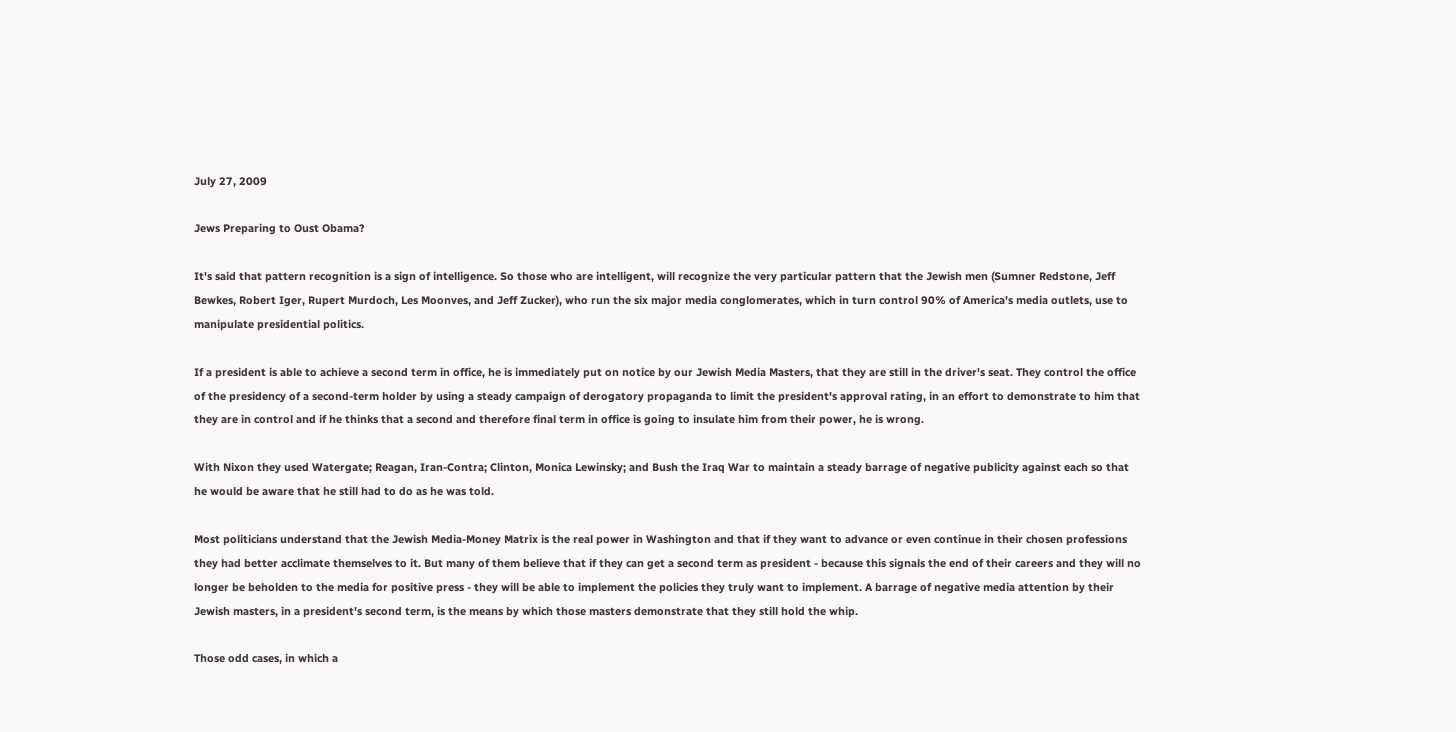July 27, 2009

Jews Preparing to Oust Obama?

It's said that pattern recognition is a sign of intelligence. So those who are intelligent, will recognize the very particular pattern that the Jewish men (Sumner Redstone, Jeff Bewkes, Robert Iger, Rupert Murdoch, Les Moonves, and Jeff Zucker), who run the six major media conglomerates, which in turn control 90% of America's media outlets, use to manipulate presidential politics.

If a president is able to achieve a second term in office, he is immediately put on notice by our Jewish Media Masters, that they are still in the driver's seat. They control the office of the presidency of a second-term holder by using a steady campaign of derogatory propaganda to limit the president's approval rating, in an effort to demonstrate to him that they are in control and if he thinks that a second and therefore final term in office is going to insulate him from their power, he is wrong.

With Nixon they used Watergate; Reagan, Iran-Contra; Clinton, Monica Lewinsky; and Bush the Iraq War to maintain a steady barrage of negative publicity against each so that he would be aware that he still had to do as he was told.

Most politicians understand that the Jewish Media-Money Matrix is the real power in Washington and that if they want to advance or even continue in their chosen professions they had better acclimate themselves to it. But many of them believe that if they can get a second term as president - because this signals the end of their careers and they will no longer be beholden to the media for positive press - they will be able to implement the policies they truly want to implement. A barrage of negative media attention by their Jewish masters, in a president's second term, is the means by which those masters demonstrate that they still hold the whip.

Those odd cases, in which a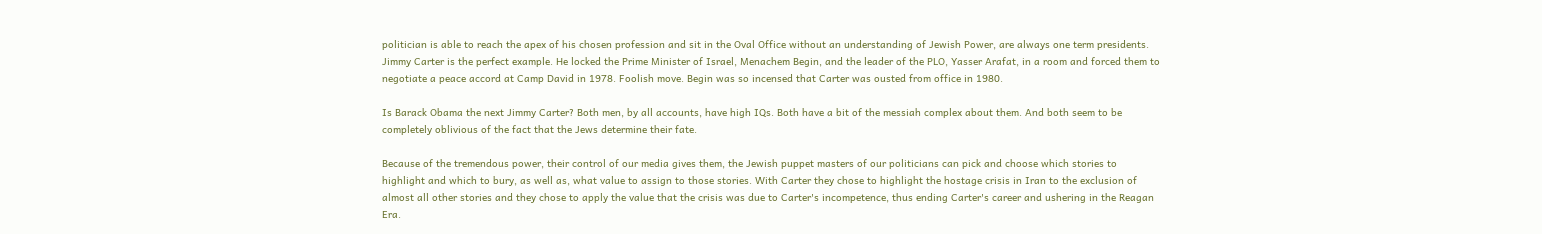politician is able to reach the apex of his chosen profession and sit in the Oval Office without an understanding of Jewish Power, are always one term presidents. Jimmy Carter is the perfect example. He locked the Prime Minister of Israel, Menachem Begin, and the leader of the PLO, Yasser Arafat, in a room and forced them to negotiate a peace accord at Camp David in 1978. Foolish move. Begin was so incensed that Carter was ousted from office in 1980.

Is Barack Obama the next Jimmy Carter? Both men, by all accounts, have high IQs. Both have a bit of the messiah complex about them. And both seem to be completely oblivious of the fact that the Jews determine their fate.

Because of the tremendous power, their control of our media gives them, the Jewish puppet masters of our politicians can pick and choose which stories to highlight and which to bury, as well as, what value to assign to those stories. With Carter they chose to highlight the hostage crisis in Iran to the exclusion of almost all other stories and they chose to apply the value that the crisis was due to Carter's incompetence, thus ending Carter's career and ushering in the Reagan Era.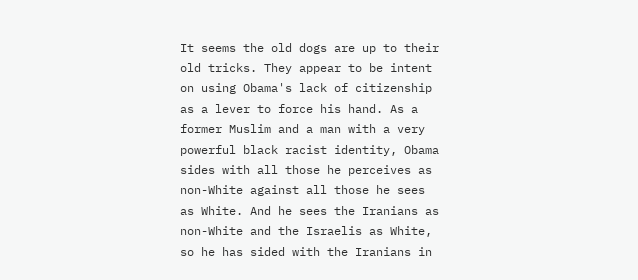It seems the old dogs are up to their old tricks. They appear to be intent on using Obama's lack of citizenship as a lever to force his hand. As a former Muslim and a man with a very powerful black racist identity, Obama sides with all those he perceives as non-White against all those he sees as White. And he sees the Iranians as non-White and the Israelis as White, so he has sided with the Iranians in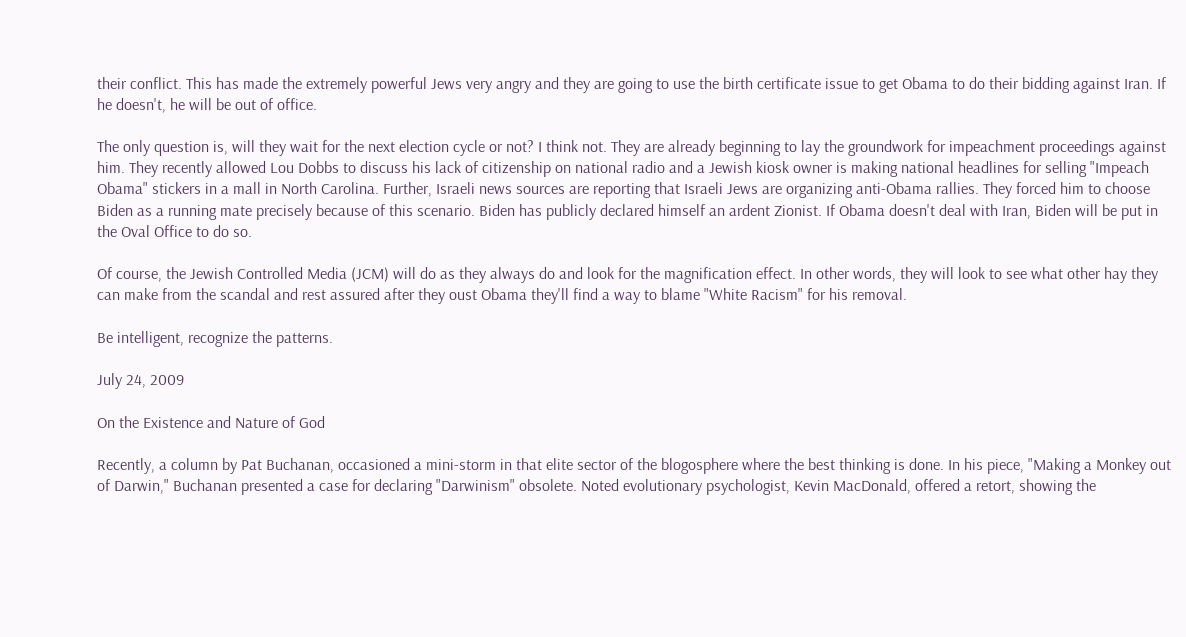their conflict. This has made the extremely powerful Jews very angry and they are going to use the birth certificate issue to get Obama to do their bidding against Iran. If he doesn't, he will be out of office.

The only question is, will they wait for the next election cycle or not? I think not. They are already beginning to lay the groundwork for impeachment proceedings against him. They recently allowed Lou Dobbs to discuss his lack of citizenship on national radio and a Jewish kiosk owner is making national headlines for selling "Impeach Obama" stickers in a mall in North Carolina. Further, Israeli news sources are reporting that Israeli Jews are organizing anti-Obama rallies. They forced him to choose Biden as a running mate precisely because of this scenario. Biden has publicly declared himself an ardent Zionist. If Obama doesn't deal with Iran, Biden will be put in the Oval Office to do so.

Of course, the Jewish Controlled Media (JCM) will do as they always do and look for the magnification effect. In other words, they will look to see what other hay they can make from the scandal and rest assured after they oust Obama they'll find a way to blame "White Racism" for his removal.

Be intelligent, recognize the patterns.

July 24, 2009

On the Existence and Nature of God

Recently, a column by Pat Buchanan, occasioned a mini-storm in that elite sector of the blogosphere where the best thinking is done. In his piece, "Making a Monkey out of Darwin," Buchanan presented a case for declaring "Darwinism" obsolete. Noted evolutionary psychologist, Kevin MacDonald, offered a retort, showing the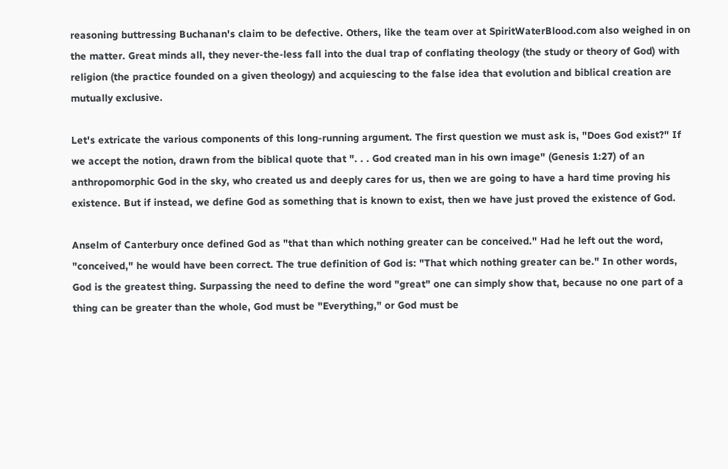reasoning buttressing Buchanan's claim to be defective. Others, like the team over at SpiritWaterBlood.com also weighed in on the matter. Great minds all, they never-the-less fall into the dual trap of conflating theology (the study or theory of God) with religion (the practice founded on a given theology) and acquiescing to the false idea that evolution and biblical creation are mutually exclusive.

Let's extricate the various components of this long-running argument. The first question we must ask is, "Does God exist?" If we accept the notion, drawn from the biblical quote that ". . . God created man in his own image" (Genesis 1:27) of an anthropomorphic God in the sky, who created us and deeply cares for us, then we are going to have a hard time proving his existence. But if instead, we define God as something that is known to exist, then we have just proved the existence of God.

Anselm of Canterbury once defined God as "that than which nothing greater can be conceived." Had he left out the word, "conceived," he would have been correct. The true definition of God is: "That which nothing greater can be." In other words, God is the greatest thing. Surpassing the need to define the word "great" one can simply show that, because no one part of a thing can be greater than the whole, God must be "Everything," or God must be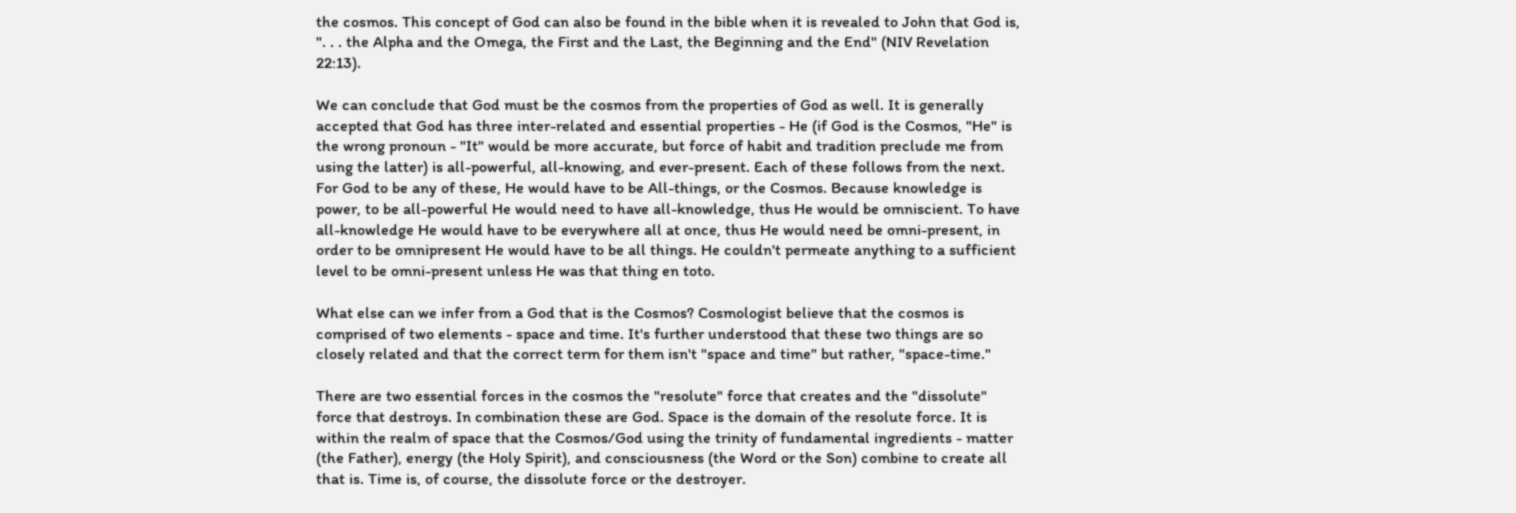the cosmos. This concept of God can also be found in the bible when it is revealed to John that God is, ". . . the Alpha and the Omega, the First and the Last, the Beginning and the End" (NIV Revelation 22:13).

We can conclude that God must be the cosmos from the properties of God as well. It is generally accepted that God has three inter-related and essential properties - He (if God is the Cosmos, "He" is the wrong pronoun - "It" would be more accurate, but force of habit and tradition preclude me from using the latter) is all-powerful, all-knowing, and ever-present. Each of these follows from the next. For God to be any of these, He would have to be All-things, or the Cosmos. Because knowledge is power, to be all-powerful He would need to have all-knowledge, thus He would be omniscient. To have all-knowledge He would have to be everywhere all at once, thus He would need be omni-present, in order to be omnipresent He would have to be all things. He couldn't permeate anything to a sufficient level to be omni-present unless He was that thing en toto.

What else can we infer from a God that is the Cosmos? Cosmologist believe that the cosmos is comprised of two elements - space and time. It's further understood that these two things are so closely related and that the correct term for them isn't "space and time" but rather, "space-time."

There are two essential forces in the cosmos the "resolute" force that creates and the "dissolute" force that destroys. In combination these are God. Space is the domain of the resolute force. It is within the realm of space that the Cosmos/God using the trinity of fundamental ingredients - matter (the Father), energy (the Holy Spirit), and consciousness (the Word or the Son) combine to create all that is. Time is, of course, the dissolute force or the destroyer.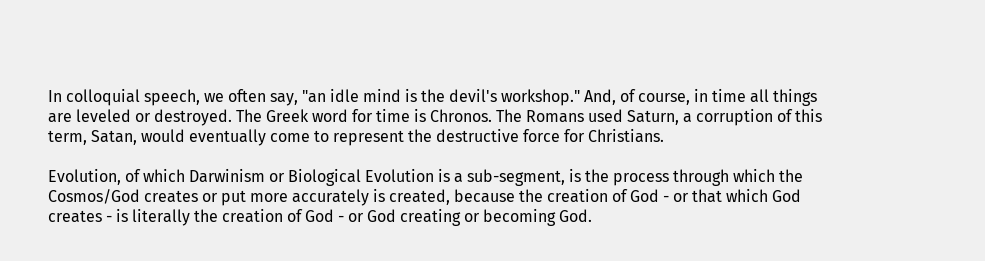In colloquial speech, we often say, "an idle mind is the devil's workshop." And, of course, in time all things are leveled or destroyed. The Greek word for time is Chronos. The Romans used Saturn, a corruption of this term, Satan, would eventually come to represent the destructive force for Christians.

Evolution, of which Darwinism or Biological Evolution is a sub-segment, is the process through which the Cosmos/God creates or put more accurately is created, because the creation of God - or that which God creates - is literally the creation of God - or God creating or becoming God.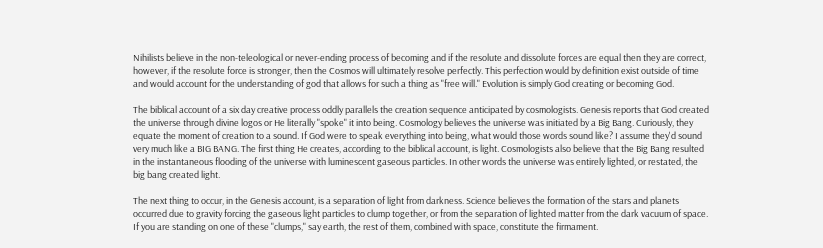Nihilists believe in the non-teleological or never-ending process of becoming and if the resolute and dissolute forces are equal then they are correct, however, if the resolute force is stronger, then the Cosmos will ultimately resolve perfectly. This perfection would by definition exist outside of time and would account for the understanding of god that allows for such a thing as "free will." Evolution is simply God creating or becoming God.

The biblical account of a six day creative process oddly parallels the creation sequence anticipated by cosmologists. Genesis reports that God created the universe through divine logos or He literally "spoke" it into being. Cosmology believes the universe was initiated by a Big Bang. Curiously, they equate the moment of creation to a sound. If God were to speak everything into being, what would those words sound like? I assume they'd sound very much like a BIG BANG. The first thing He creates, according to the biblical account, is light. Cosmologists also believe that the Big Bang resulted in the instantaneous flooding of the universe with luminescent gaseous particles. In other words the universe was entirely lighted, or restated, the big bang created light.

The next thing to occur, in the Genesis account, is a separation of light from darkness. Science believes the formation of the stars and planets occurred due to gravity forcing the gaseous light particles to clump together, or from the separation of lighted matter from the dark vacuum of space. If you are standing on one of these "clumps," say earth, the rest of them, combined with space, constitute the firmament.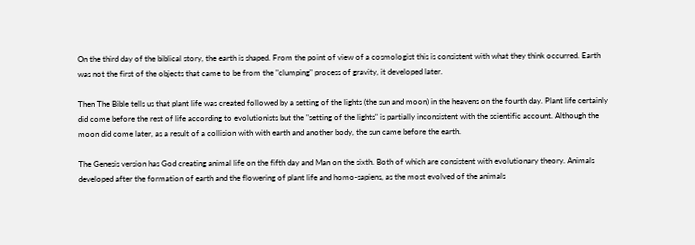On the third day of the biblical story, the earth is shaped. From the point of view of a cosmologist this is consistent with what they think occurred. Earth was not the first of the objects that came to be from the "clumping" process of gravity, it developed later.

Then The Bible tells us that plant life was created followed by a setting of the lights (the sun and moon) in the heavens on the fourth day. Plant life certainly did come before the rest of life according to evolutionists but the "setting of the lights" is partially inconsistent with the scientific account. Although the moon did come later, as a result of a collision with with earth and another body, the sun came before the earth.

The Genesis version has God creating animal life on the fifth day and Man on the sixth. Both of which are consistent with evolutionary theory. Animals developed after the formation of earth and the flowering of plant life and homo-sapiens, as the most evolved of the animals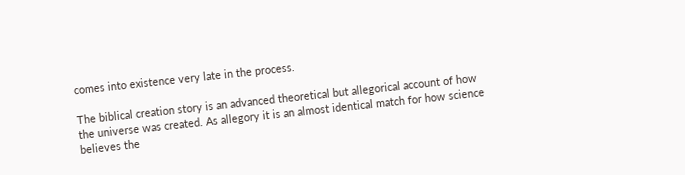comes into existence very late in the process.

The biblical creation story is an advanced theoretical but allegorical account of how the universe was created. As allegory it is an almost identical match for how science believes the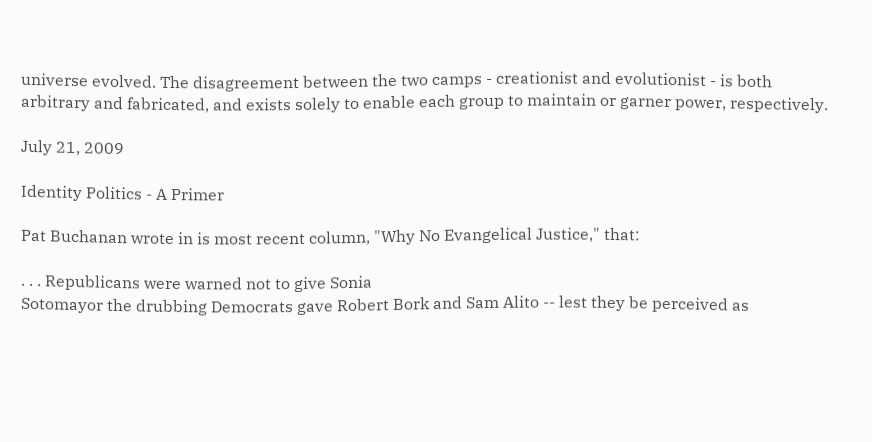universe evolved. The disagreement between the two camps - creationist and evolutionist - is both arbitrary and fabricated, and exists solely to enable each group to maintain or garner power, respectively.

July 21, 2009

Identity Politics - A Primer

Pat Buchanan wrote in is most recent column, "Why No Evangelical Justice," that:

. . . Republicans were warned not to give Sonia
Sotomayor the drubbing Democrats gave Robert Bork and Sam Alito -- lest they be perceived as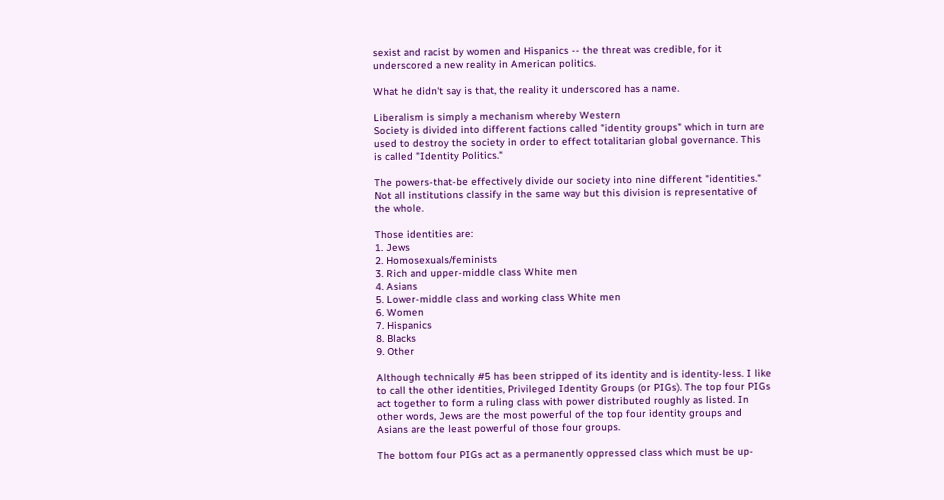sexist and racist by women and Hispanics -- the threat was credible, for it underscored a new reality in American politics.

What he didn't say is that, the reality it underscored has a name.

Liberalism is simply a mechanism whereby Western
Society is divided into different factions called "identity groups" which in turn are used to destroy the society in order to effect totalitarian global governance. This is called "Identity Politics."

The powers-that-be effectively divide our society into nine different "identities." Not all institutions classify in the same way but this division is representative of the whole.

Those identities are:
1. Jews
2. Homosexuals/feminists
3. Rich and upper-middle class White men
4. Asians
5. Lower-middle class and working class White men
6. Women
7. Hispanics
8. Blacks
9. Other

Although technically #5 has been stripped of its identity and is identity-less. I like to call the other identities, Privileged Identity Groups (or PIGs). The top four PIGs act together to form a ruling class with power distributed roughly as listed. In other words, Jews are the most powerful of the top four identity groups and Asians are the least powerful of those four groups.

The bottom four PIGs act as a permanently oppressed class which must be up-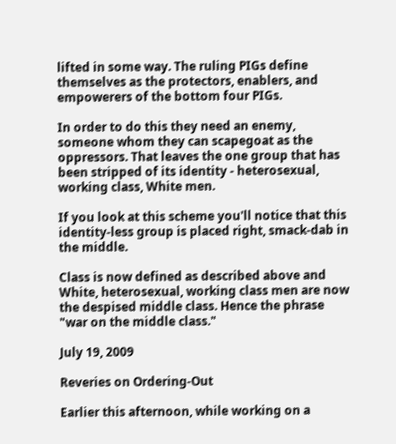lifted in some way. The ruling PIGs define themselves as the protectors, enablers, and empowerers of the bottom four PIGs.

In order to do this they need an enemy, someone whom they can scapegoat as the oppressors. That leaves the one group that has been stripped of its identity - heterosexual, working class, White men.

If you look at this scheme you'll notice that this identity-less group is placed right, smack-dab in the middle.

Class is now defined as described above and White, heterosexual, working class men are now the despised middle class. Hence the phrase "war on the middle class."

July 19, 2009

Reveries on Ordering-Out

Earlier this afternoon, while working on a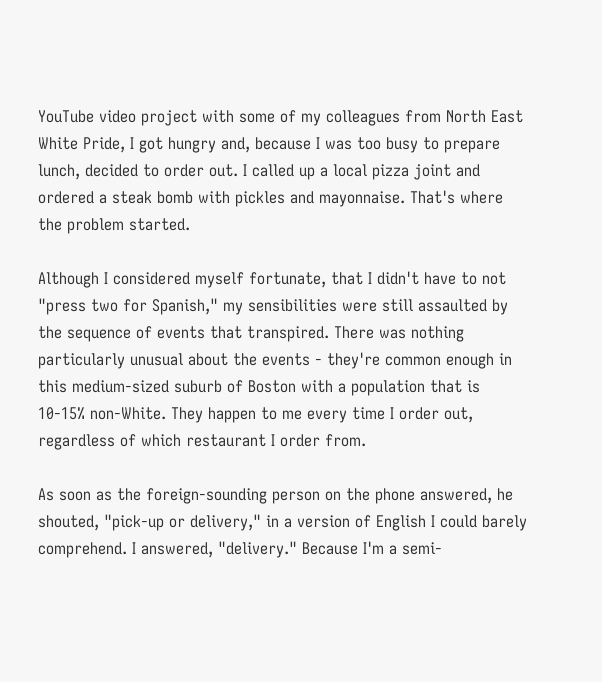YouTube video project with some of my colleagues from North East White Pride, I got hungry and, because I was too busy to prepare lunch, decided to order out. I called up a local pizza joint and ordered a steak bomb with pickles and mayonnaise. That's where the problem started.

Although I considered myself fortunate, that I didn't have to not "press two for Spanish," my sensibilities were still assaulted by the sequence of events that transpired. There was nothing particularly unusual about the events - they're common enough in this medium-sized suburb of Boston with a population that is 10-15% non-White. They happen to me every time I order out, regardless of which restaurant I order from.

As soon as the foreign-sounding person on the phone answered, he shouted, "pick-up or delivery," in a version of English I could barely comprehend. I answered, "delivery." Because I'm a semi-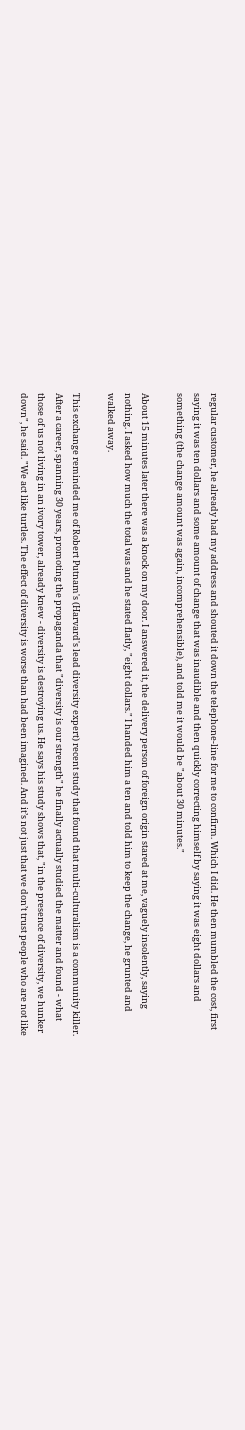regular customer, he already had my address and shouted it down the telephone-line for me to confirm. Which I did. He then mumbled the cost, first saying it was ten dollars and some amount of change that was inaudible and then quickly correcting himself by saying it was eight dollars and something (the change amount was again, incomprehensible), and told me it would be "about 30 minutes."

About 15 minutes later there was a knock on my door. I answered it, the delivery person of foreign origin stared at me, vaguely insolently, saying nothing. I asked how much the total was and he stated flatly, "eight dollars." I handed him a ten and told him to keep the change, he grunted and walked away.

This exchange reminded me of Robert Putnam's (Harvard's lead diversity expert) recent study that found that multi-culturalism is a community killer. After a career, spanning 30 years, promoting the propaganda that "diversity is our strength" he finally actually studied the matter and found - what those of us not living in an ivory tower, already knew - diversity is destroying us. He says his study shows that, "in the presence of diversity, we hunker down", he said. "We act like turtles. The effect of diversity is worse than had been imagined. And it’s not just that we don’t trust people who are not like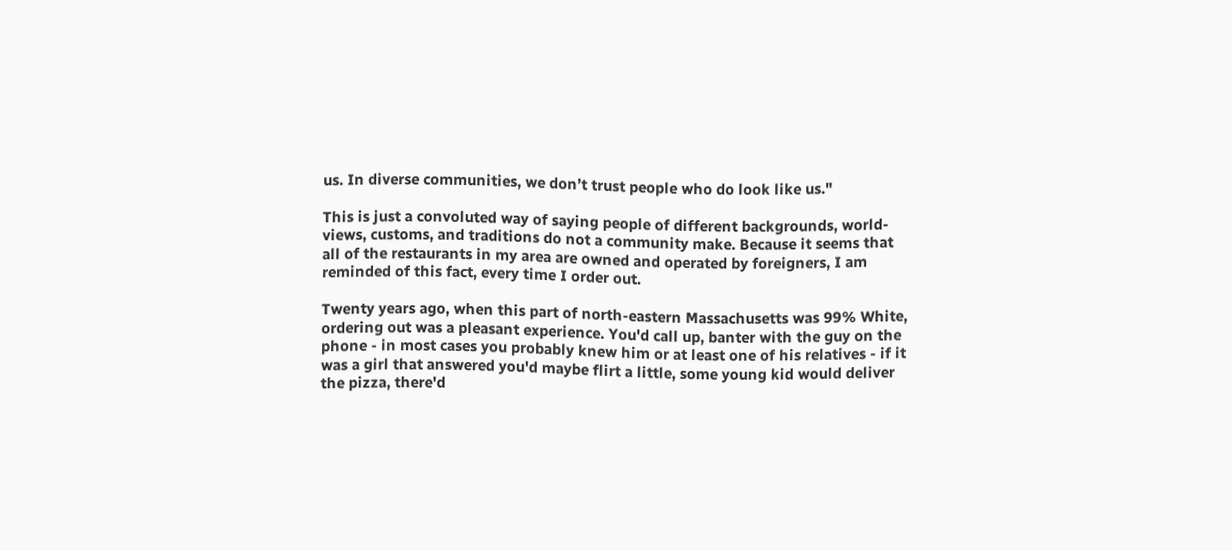us. In diverse communities, we don’t trust people who do look like us."

This is just a convoluted way of saying people of different backgrounds, world-views, customs, and traditions do not a community make. Because it seems that all of the restaurants in my area are owned and operated by foreigners, I am reminded of this fact, every time I order out.

Twenty years ago, when this part of north-eastern Massachusetts was 99% White, ordering out was a pleasant experience. You'd call up, banter with the guy on the phone - in most cases you probably knew him or at least one of his relatives - if it was a girl that answered you'd maybe flirt a little, some young kid would deliver the pizza, there'd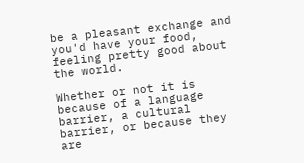be a pleasant exchange and you'd have your food, feeling pretty good about the world.

Whether or not it is because of a language barrier, a cultural barrier, or because they are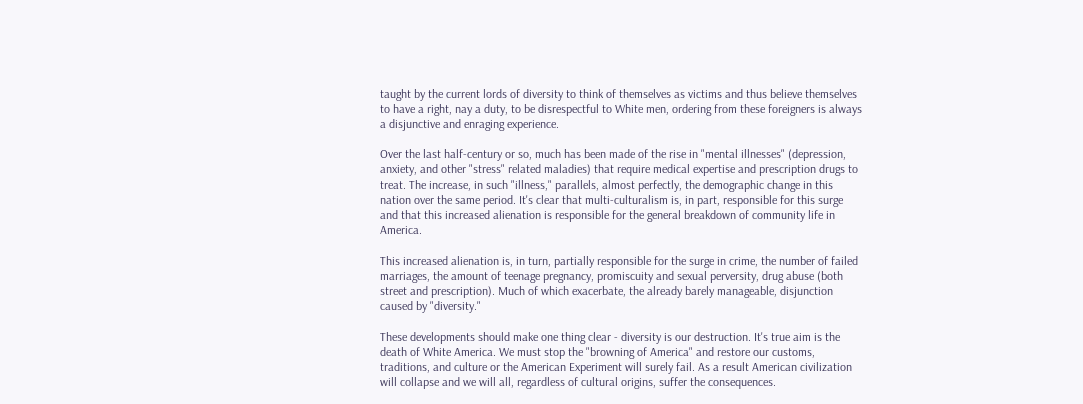taught by the current lords of diversity to think of themselves as victims and thus believe themselves to have a right, nay a duty, to be disrespectful to White men, ordering from these foreigners is always a disjunctive and enraging experience.

Over the last half-century or so, much has been made of the rise in "mental illnesses" (depression, anxiety, and other "stress" related maladies) that require medical expertise and prescription drugs to treat. The increase, in such "illness," parallels, almost perfectly, the demographic change in this nation over the same period. It's clear that multi-culturalism is, in part, responsible for this surge and that this increased alienation is responsible for the general breakdown of community life in America.

This increased alienation is, in turn, partially responsible for the surge in crime, the number of failed marriages, the amount of teenage pregnancy, promiscuity and sexual perversity, drug abuse (both street and prescription). Much of which exacerbate, the already barely manageable, disjunction caused by "diversity."

These developments should make one thing clear - diversity is our destruction. It's true aim is the death of White America. We must stop the "browning of America" and restore our customs, traditions, and culture or the American Experiment will surely fail. As a result American civilization will collapse and we will all, regardless of cultural origins, suffer the consequences.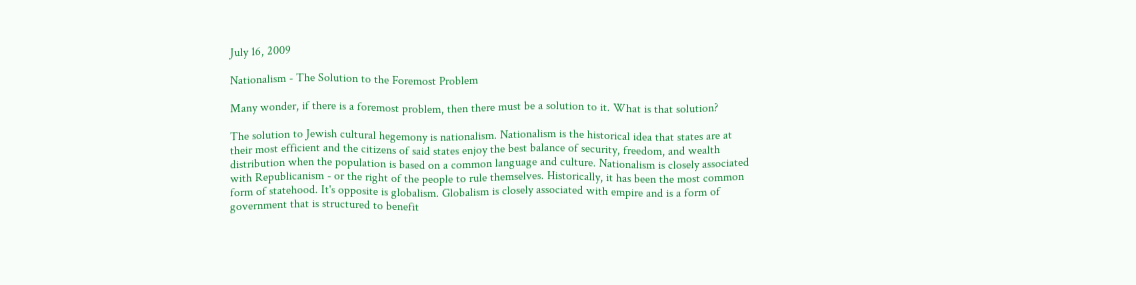July 16, 2009

Nationalism - The Solution to the Foremost Problem

Many wonder, if there is a foremost problem, then there must be a solution to it. What is that solution?

The solution to Jewish cultural hegemony is nationalism. Nationalism is the historical idea that states are at their most efficient and the citizens of said states enjoy the best balance of security, freedom, and wealth distribution when the population is based on a common language and culture. Nationalism is closely associated with Republicanism - or the right of the people to rule themselves. Historically, it has been the most common form of statehood. It's opposite is globalism. Globalism is closely associated with empire and is a form of government that is structured to benefit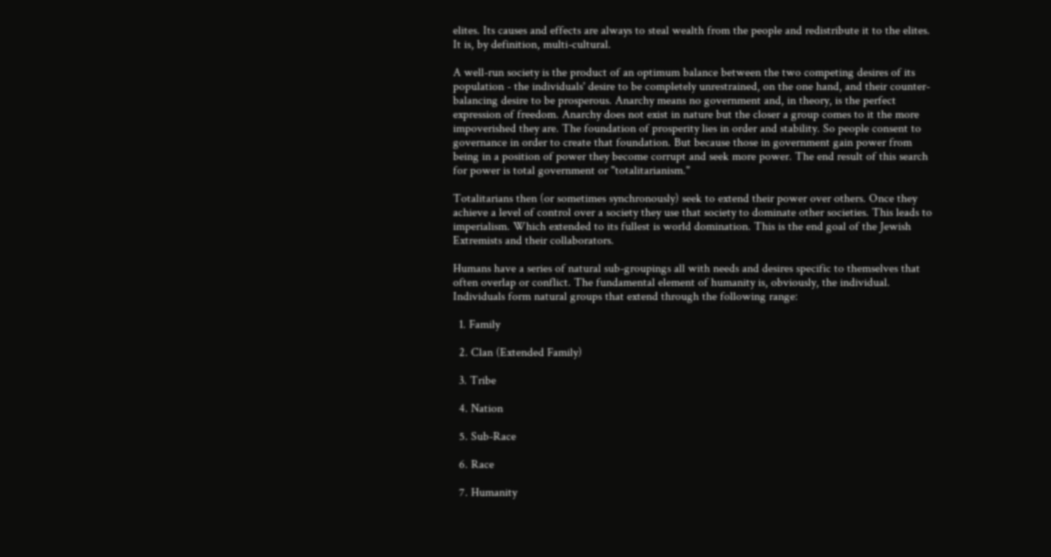elites. Its causes and effects are always to steal wealth from the people and redistribute it to the elites. It is, by definition, multi-cultural.

A well-run society is the product of an optimum balance between the two competing desires of its population - the individuals' desire to be completely unrestrained, on the one hand, and their counter-balancing desire to be prosperous. Anarchy means no government and, in theory, is the perfect expression of freedom. Anarchy does not exist in nature but the closer a group comes to it the more impoverished they are. The foundation of prosperity lies in order and stability. So people consent to governance in order to create that foundation. But because those in government gain power from being in a position of power they become corrupt and seek more power. The end result of this search for power is total government or "totalitarianism."

Totalitarians then (or sometimes synchronously) seek to extend their power over others. Once they achieve a level of control over a society they use that society to dominate other societies. This leads to imperialism. Which extended to its fullest is world domination. This is the end goal of the Jewish Extremists and their collaborators.

Humans have a series of natural sub-groupings all with needs and desires specific to themselves that often overlap or conflict. The fundamental element of humanity is, obviously, the individual. Individuals form natural groups that extend through the following range:

  1. Family

  2. Clan (Extended Family)

  3. Tribe

  4. Nation

  5. Sub-Race

  6. Race

  7. Humanity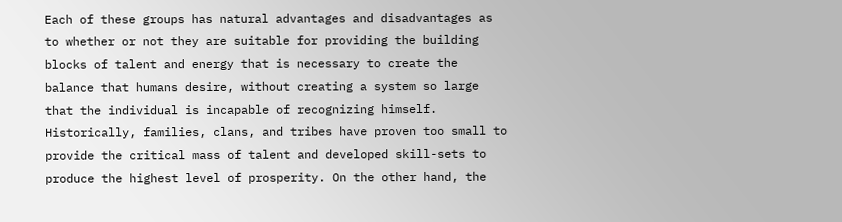Each of these groups has natural advantages and disadvantages as to whether or not they are suitable for providing the building blocks of talent and energy that is necessary to create the balance that humans desire, without creating a system so large that the individual is incapable of recognizing himself. Historically, families, clans, and tribes have proven too small to provide the critical mass of talent and developed skill-sets to produce the highest level of prosperity. On the other hand, the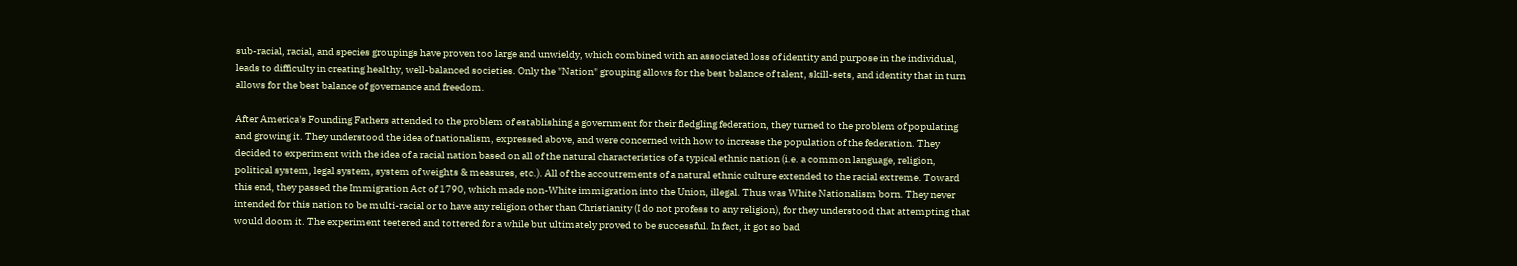sub-racial, racial, and species groupings have proven too large and unwieldy, which combined with an associated loss of identity and purpose in the individual, leads to difficulty in creating healthy, well-balanced societies. Only the "Nation" grouping allows for the best balance of talent, skill-sets, and identity that in turn allows for the best balance of governance and freedom.

After America's Founding Fathers attended to the problem of establishing a government for their fledgling federation, they turned to the problem of populating and growing it. They understood the idea of nationalism, expressed above, and were concerned with how to increase the population of the federation. They decided to experiment with the idea of a racial nation based on all of the natural characteristics of a typical ethnic nation (i.e. a common language, religion, political system, legal system, system of weights & measures, etc.). All of the accoutrements of a natural ethnic culture extended to the racial extreme. Toward this end, they passed the Immigration Act of 1790, which made non-White immigration into the Union, illegal. Thus was White Nationalism born. They never intended for this nation to be multi-racial or to have any religion other than Christianity (I do not profess to any religion), for they understood that attempting that would doom it. The experiment teetered and tottered for a while but ultimately proved to be successful. In fact, it got so bad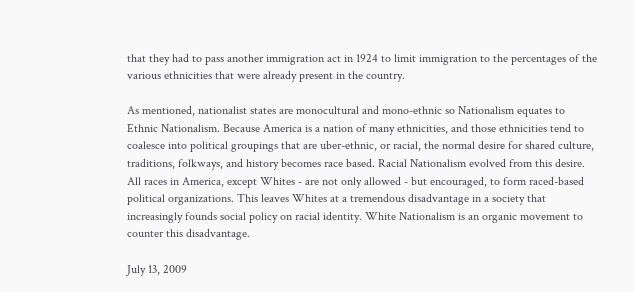that they had to pass another immigration act in 1924 to limit immigration to the percentages of the various ethnicities that were already present in the country.

As mentioned, nationalist states are monocultural and mono-ethnic so Nationalism equates to Ethnic Nationalism. Because America is a nation of many ethnicities, and those ethnicities tend to coalesce into political groupings that are uber-ethnic, or racial, the normal desire for shared culture, traditions, folkways, and history becomes race based. Racial Nationalism evolved from this desire. All races in America, except Whites - are not only allowed - but encouraged, to form raced-based political organizations. This leaves Whites at a tremendous disadvantage in a society that increasingly founds social policy on racial identity. White Nationalism is an organic movement to counter this disadvantage.

July 13, 2009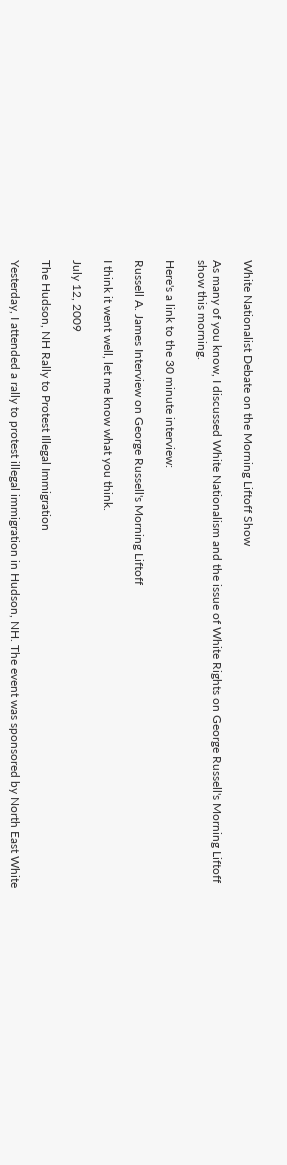White Nationalist Debate on the Morning Liftoff Show

As many of you know, I discussed White Nationalism and the issue of White Rights on George Russell's Morning Liftoff show this morning.

Here's a link to the 30 minute interview:

Russell A. James Interview on George Russell's Morning Liftoff

I think it went well, let me know what you think.

July 12, 2009

The Hudson, NH Rally to Protest Illegal Immigration

Yesterday, I attended a rally to protest illegal immigration in Hudson, NH. The event was sponsored by North East White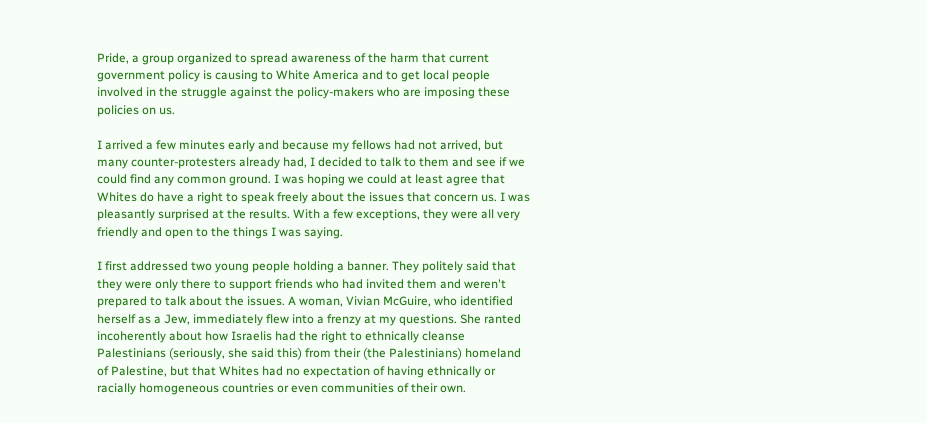Pride, a group organized to spread awareness of the harm that current government policy is causing to White America and to get local people involved in the struggle against the policy-makers who are imposing these policies on us.

I arrived a few minutes early and because my fellows had not arrived, but many counter-protesters already had, I decided to talk to them and see if we could find any common ground. I was hoping we could at least agree that Whites do have a right to speak freely about the issues that concern us. I was pleasantly surprised at the results. With a few exceptions, they were all very friendly and open to the things I was saying.

I first addressed two young people holding a banner. They politely said that they were only there to support friends who had invited them and weren't prepared to talk about the issues. A woman, Vivian McGuire, who identified herself as a Jew, immediately flew into a frenzy at my questions. She ranted incoherently about how Israelis had the right to ethnically cleanse Palestinians (seriously, she said this) from their (the Palestinians) homeland of Palestine, but that Whites had no expectation of having ethnically or racially homogeneous countries or even communities of their own.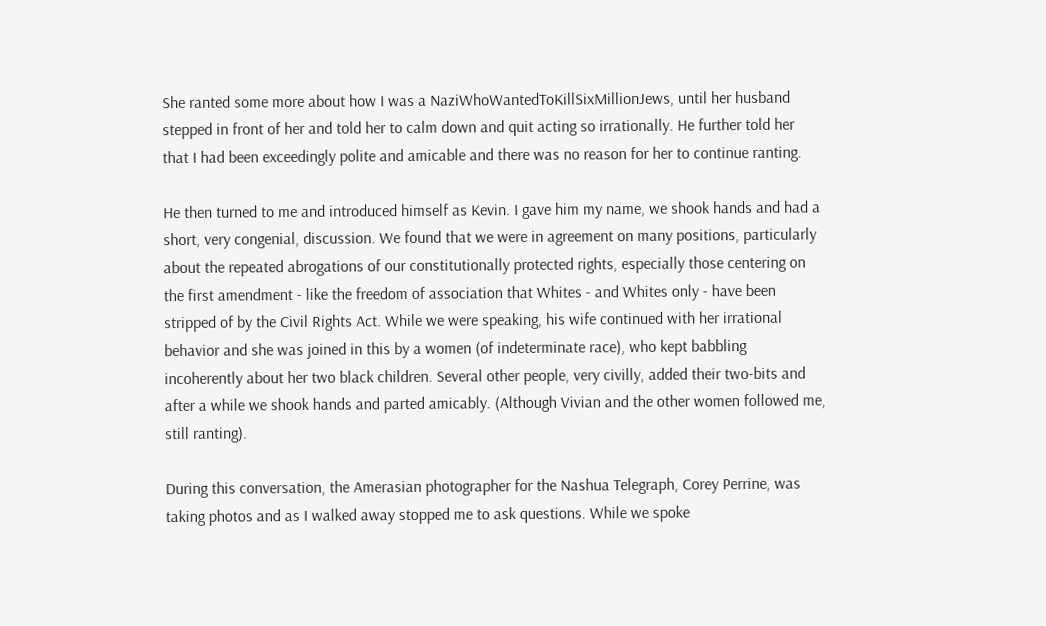She ranted some more about how I was a NaziWhoWantedToKillSixMillionJews, until her husband stepped in front of her and told her to calm down and quit acting so irrationally. He further told her that I had been exceedingly polite and amicable and there was no reason for her to continue ranting.

He then turned to me and introduced himself as Kevin. I gave him my name, we shook hands and had a short, very congenial, discussion. We found that we were in agreement on many positions, particularly about the repeated abrogations of our constitutionally protected rights, especially those centering on the first amendment - like the freedom of association that Whites - and Whites only - have been stripped of by the Civil Rights Act. While we were speaking, his wife continued with her irrational behavior and she was joined in this by a women (of indeterminate race), who kept babbling incoherently about her two black children. Several other people, very civilly, added their two-bits and after a while we shook hands and parted amicably. (Although Vivian and the other women followed me, still ranting).

During this conversation, the Amerasian photographer for the Nashua Telegraph, Corey Perrine, was taking photos and as I walked away stopped me to ask questions. While we spoke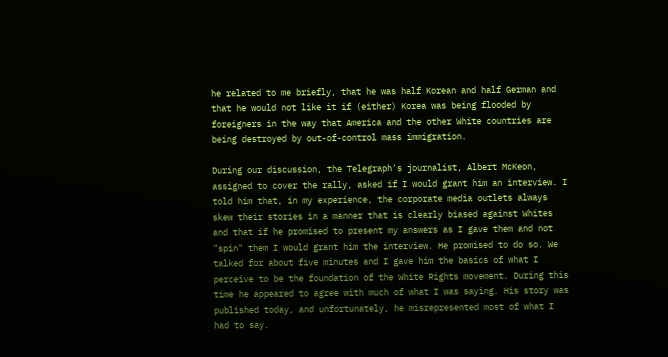he related to me briefly, that he was half Korean and half German and that he would not like it if (either) Korea was being flooded by foreigners in the way that America and the other White countries are being destroyed by out-of-control mass immigration.

During our discussion, the Telegraph's journalist, Albert McKeon, assigned to cover the rally, asked if I would grant him an interview. I told him that, in my experience, the corporate media outlets always skew their stories in a manner that is clearly biased against Whites and that if he promised to present my answers as I gave them and not "spin" them I would grant him the interview. He promised to do so. We talked for about five minutes and I gave him the basics of what I perceive to be the foundation of the White Rights movement. During this time he appeared to agree with much of what I was saying. His story was published today, and unfortunately, he misrepresented most of what I had to say.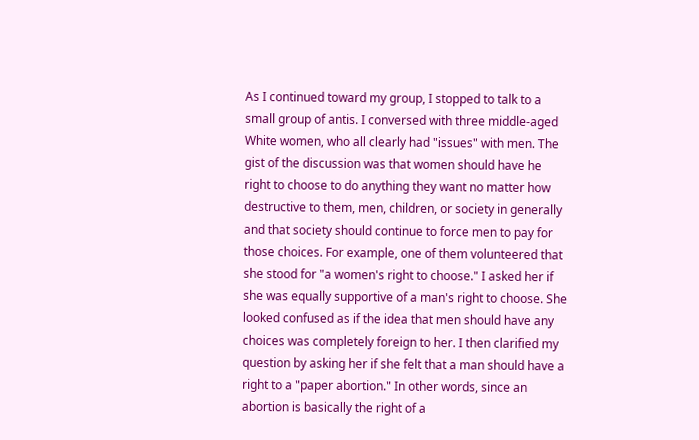As I continued toward my group, I stopped to talk to a small group of antis. I conversed with three middle-aged White women, who all clearly had "issues" with men. The gist of the discussion was that women should have he right to choose to do anything they want no matter how destructive to them, men, children, or society in generally and that society should continue to force men to pay for those choices. For example, one of them volunteered that she stood for "a women's right to choose." I asked her if she was equally supportive of a man's right to choose. She looked confused as if the idea that men should have any choices was completely foreign to her. I then clarified my question by asking her if she felt that a man should have a right to a "paper abortion." In other words, since an abortion is basically the right of a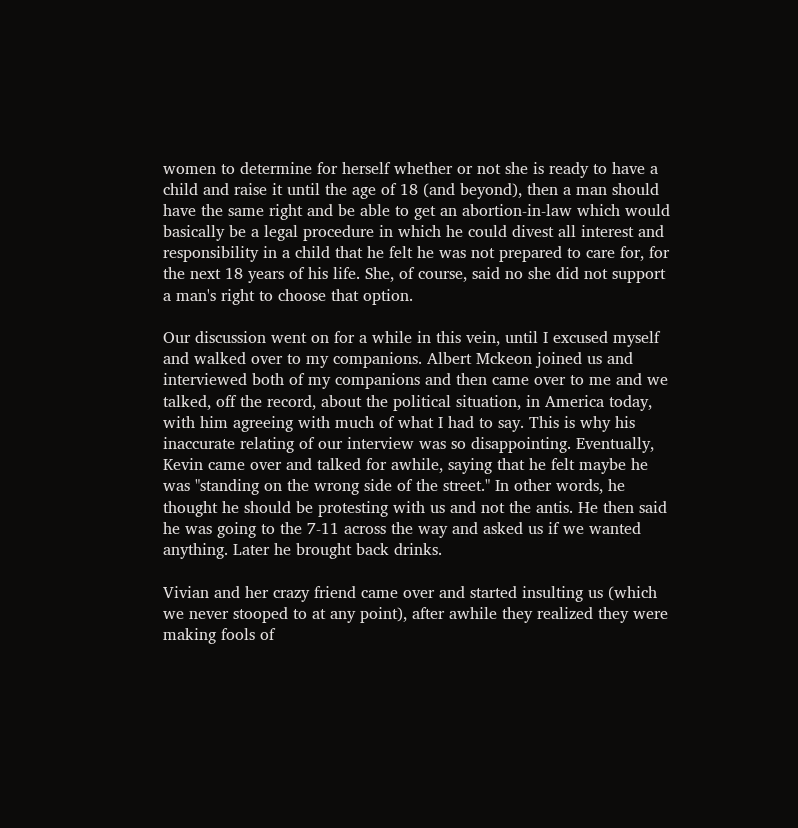women to determine for herself whether or not she is ready to have a child and raise it until the age of 18 (and beyond), then a man should have the same right and be able to get an abortion-in-law which would basically be a legal procedure in which he could divest all interest and responsibility in a child that he felt he was not prepared to care for, for the next 18 years of his life. She, of course, said no she did not support a man's right to choose that option.

Our discussion went on for a while in this vein, until I excused myself and walked over to my companions. Albert Mckeon joined us and interviewed both of my companions and then came over to me and we talked, off the record, about the political situation, in America today, with him agreeing with much of what I had to say. This is why his inaccurate relating of our interview was so disappointing. Eventually, Kevin came over and talked for awhile, saying that he felt maybe he was "standing on the wrong side of the street." In other words, he thought he should be protesting with us and not the antis. He then said he was going to the 7-11 across the way and asked us if we wanted anything. Later he brought back drinks.

Vivian and her crazy friend came over and started insulting us (which we never stooped to at any point), after awhile they realized they were making fools of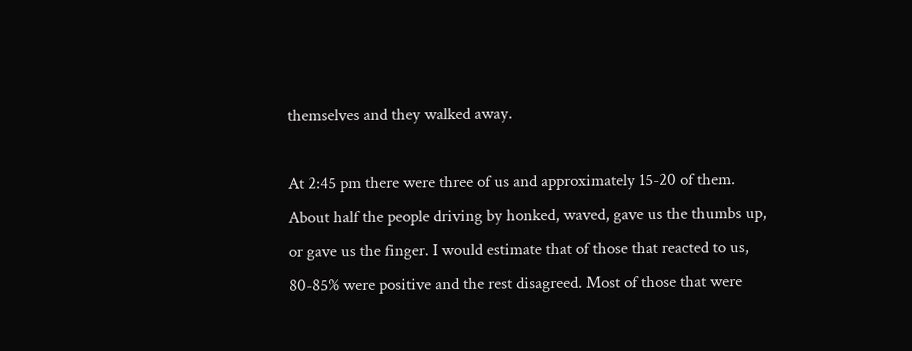themselves and they walked away.

At 2:45 pm there were three of us and approximately 15-20 of them. About half the people driving by honked, waved, gave us the thumbs up, or gave us the finger. I would estimate that of those that reacted to us, 80-85% were positive and the rest disagreed. Most of those that were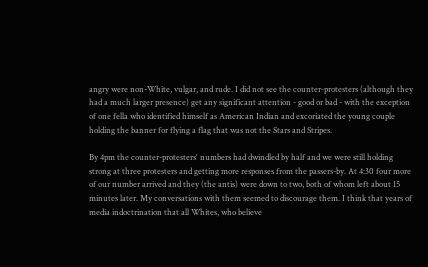angry were non-White, vulgar, and rude. I did not see the counter-protesters (although they had a much larger presence) get any significant attention - good or bad - with the exception of one fella who identified himself as American Indian and excoriated the young couple holding the banner for flying a flag that was not the Stars and Stripes.

By 4pm the counter-protesters' numbers had dwindled by half and we were still holding strong at three protesters and getting more responses from the passers-by. At 4:30 four more of our number arrived and they (the antis) were down to two, both of whom left about 15 minutes later. My conversations with them seemed to discourage them. I think that years of media indoctrination that all Whites, who believe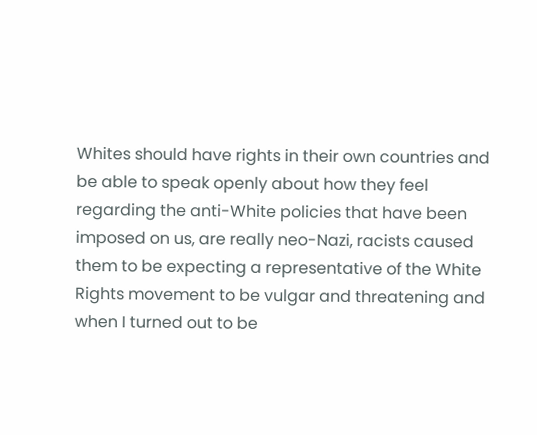Whites should have rights in their own countries and be able to speak openly about how they feel regarding the anti-White policies that have been imposed on us, are really neo-Nazi, racists caused them to be expecting a representative of the White Rights movement to be vulgar and threatening and when I turned out to be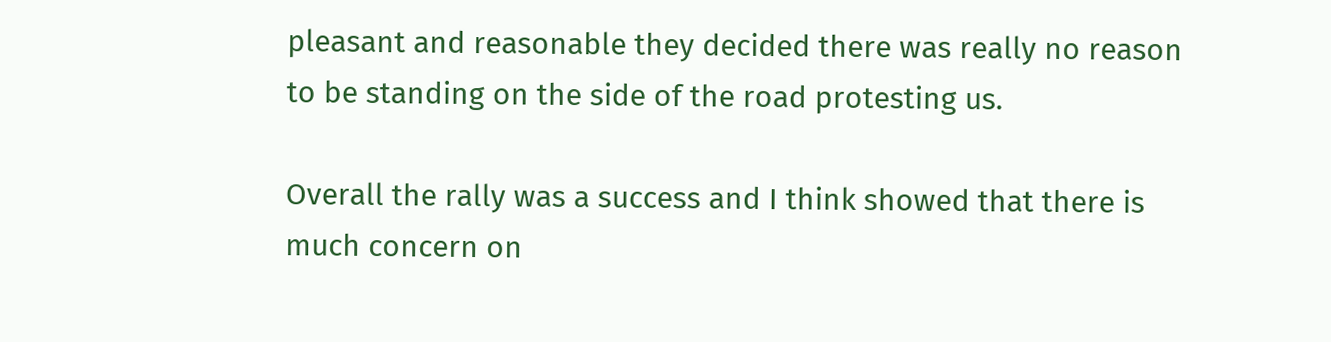pleasant and reasonable they decided there was really no reason to be standing on the side of the road protesting us.

Overall the rally was a success and I think showed that there is much concern on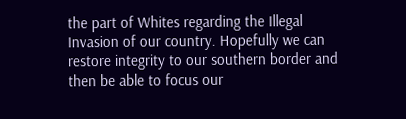the part of Whites regarding the Illegal Invasion of our country. Hopefully we can restore integrity to our southern border and then be able to focus our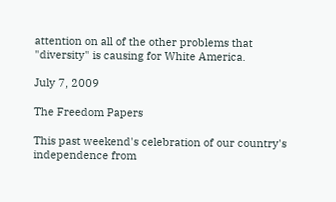attention on all of the other problems that "diversity" is causing for White America.

July 7, 2009

The Freedom Papers

This past weekend's celebration of our country's independence from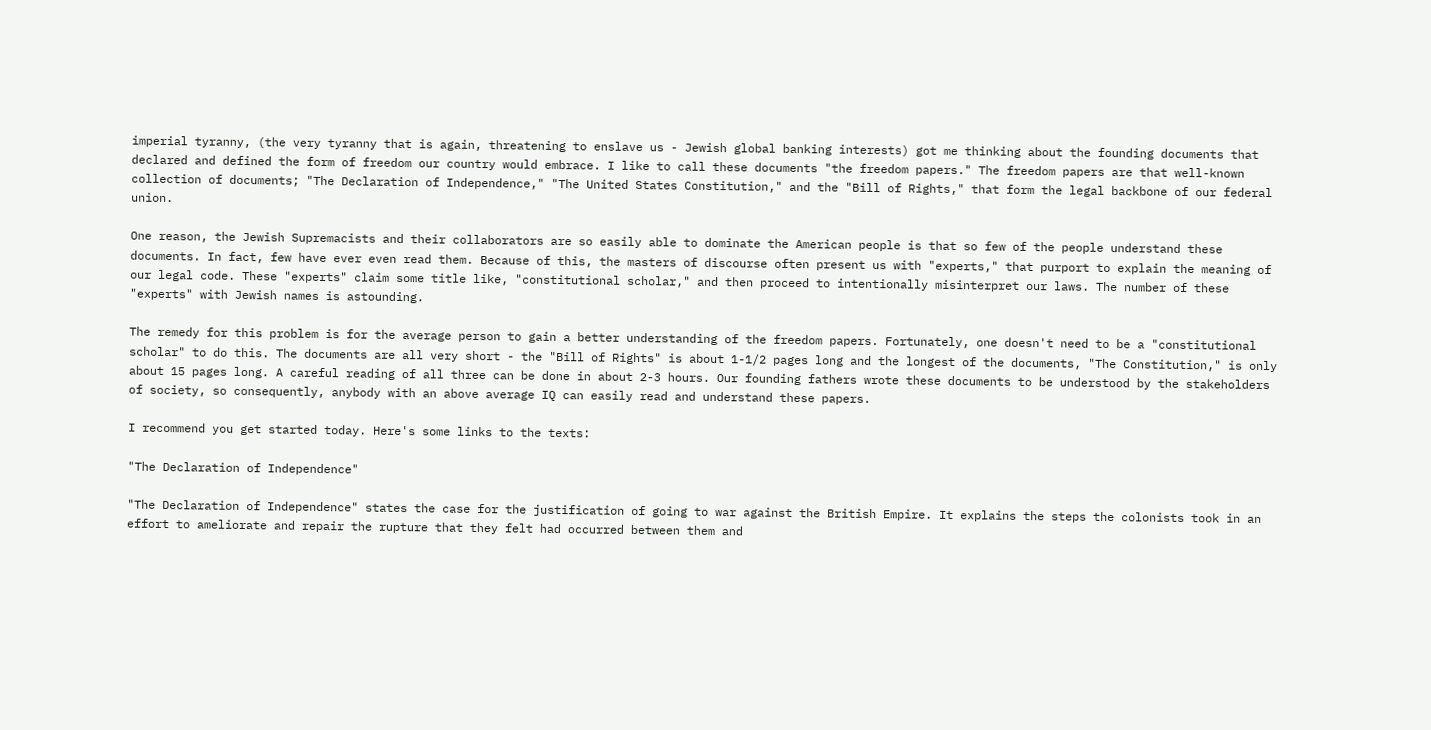imperial tyranny, (the very tyranny that is again, threatening to enslave us - Jewish global banking interests) got me thinking about the founding documents that declared and defined the form of freedom our country would embrace. I like to call these documents "the freedom papers." The freedom papers are that well-known collection of documents; "The Declaration of Independence," "The United States Constitution," and the "Bill of Rights," that form the legal backbone of our federal union.

One reason, the Jewish Supremacists and their collaborators are so easily able to dominate the American people is that so few of the people understand these documents. In fact, few have ever even read them. Because of this, the masters of discourse often present us with "experts," that purport to explain the meaning of our legal code. These "experts" claim some title like, "constitutional scholar," and then proceed to intentionally misinterpret our laws. The number of these "experts" with Jewish names is astounding.

The remedy for this problem is for the average person to gain a better understanding of the freedom papers. Fortunately, one doesn't need to be a "constitutional scholar" to do this. The documents are all very short - the "Bill of Rights" is about 1-1/2 pages long and the longest of the documents, "The Constitution," is only about 15 pages long. A careful reading of all three can be done in about 2-3 hours. Our founding fathers wrote these documents to be understood by the stakeholders of society, so consequently, anybody with an above average IQ can easily read and understand these papers.

I recommend you get started today. Here's some links to the texts:

"The Declaration of Independence"

"The Declaration of Independence" states the case for the justification of going to war against the British Empire. It explains the steps the colonists took in an effort to ameliorate and repair the rupture that they felt had occurred between them and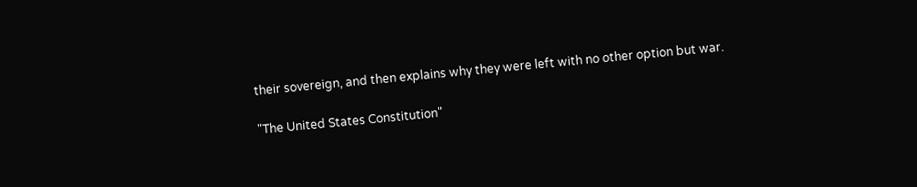their sovereign, and then explains why they were left with no other option but war.

"The United States Constitution"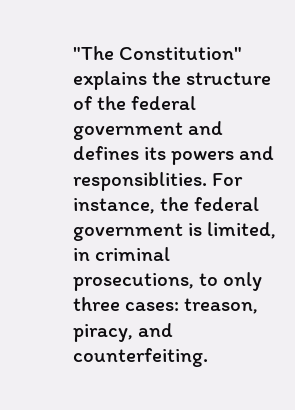"The Constitution" explains the structure of the federal government and defines its powers and responsiblities. For instance, the federal government is limited, in criminal prosecutions, to only three cases: treason, piracy, and counterfeiting.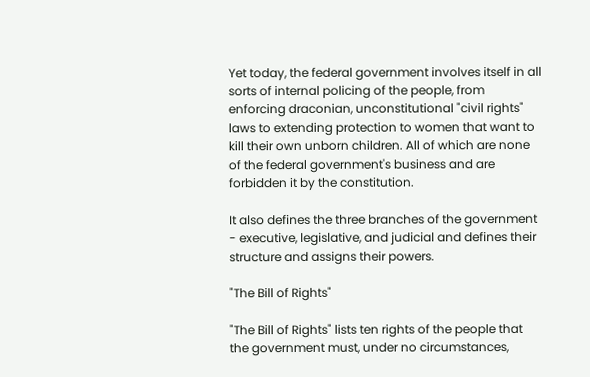Yet today, the federal government involves itself in all sorts of internal policing of the people, from enforcing draconian, unconstitutional "civil rights" laws to extending protection to women that want to kill their own unborn children. All of which are none of the federal government's business and are forbidden it by the constitution.

It also defines the three branches of the government - executive, legislative, and judicial and defines their structure and assigns their powers.

"The Bill of Rights"

"The Bill of Rights" lists ten rights of the people that the government must, under no circumstances,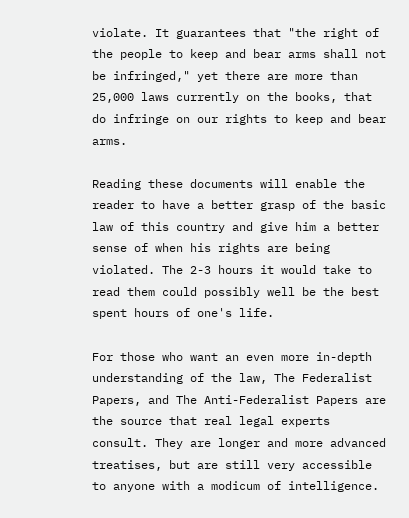violate. It guarantees that "the right of the people to keep and bear arms shall not be infringed," yet there are more than 25,000 laws currently on the books, that do infringe on our rights to keep and bear arms.

Reading these documents will enable the reader to have a better grasp of the basic law of this country and give him a better sense of when his rights are being violated. The 2-3 hours it would take to read them could possibly well be the best spent hours of one's life.

For those who want an even more in-depth understanding of the law, The Federalist Papers, and The Anti-Federalist Papers are the source that real legal experts consult. They are longer and more advanced treatises, but are still very accessible to anyone with a modicum of intelligence.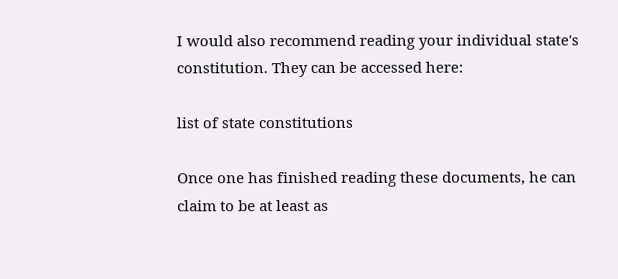I would also recommend reading your individual state's constitution. They can be accessed here:

list of state constitutions

Once one has finished reading these documents, he can claim to be at least as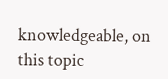knowledgeable, on this topic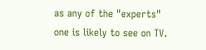as any of the "experts" one is likely to see on TV.